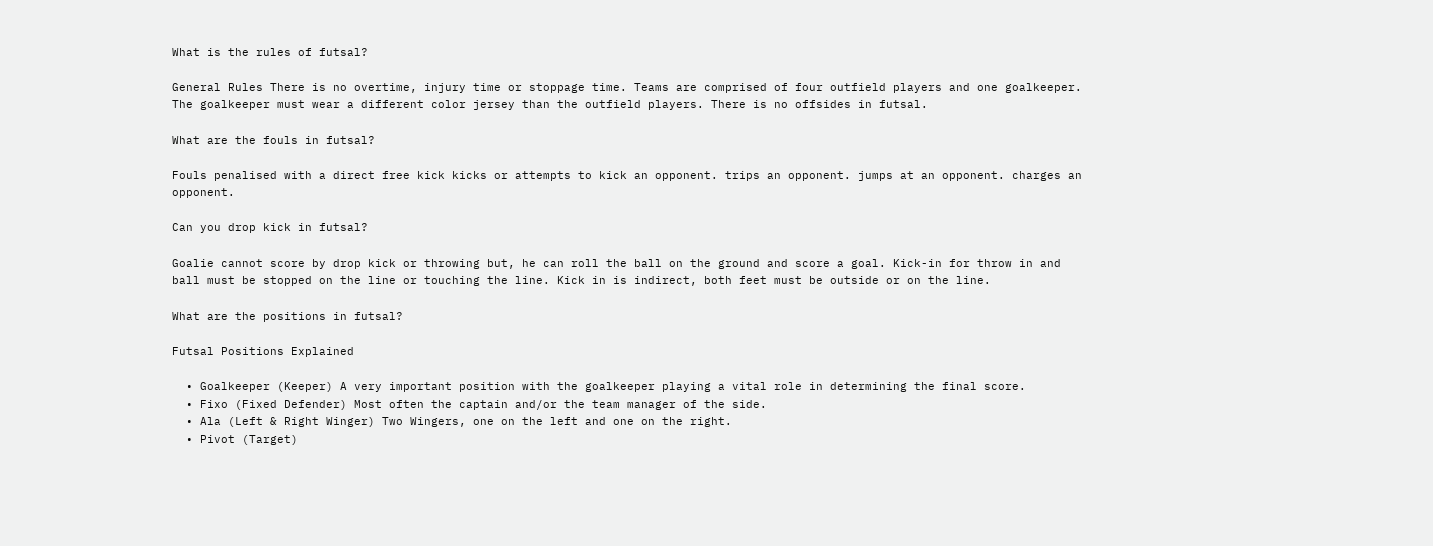What is the rules of futsal?

General Rules There is no overtime, injury time or stoppage time. Teams are comprised of four outfield players and one goalkeeper. The goalkeeper must wear a different color jersey than the outfield players. There is no offsides in futsal.

What are the fouls in futsal?

Fouls penalised with a direct free kick kicks or attempts to kick an opponent. trips an opponent. jumps at an opponent. charges an opponent.

Can you drop kick in futsal?

Goalie cannot score by drop kick or throwing but, he can roll the ball on the ground and score a goal. Kick-in for throw in and ball must be stopped on the line or touching the line. Kick in is indirect, both feet must be outside or on the line.

What are the positions in futsal?

Futsal Positions Explained

  • Goalkeeper (Keeper) A very important position with the goalkeeper playing a vital role in determining the final score.
  • Fixo (Fixed Defender) Most often the captain and/or the team manager of the side.
  • Ala (Left & Right Winger) Two Wingers, one on the left and one on the right.
  • Pivot (Target)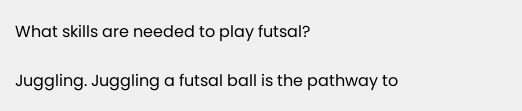What skills are needed to play futsal?

Juggling. Juggling a futsal ball is the pathway to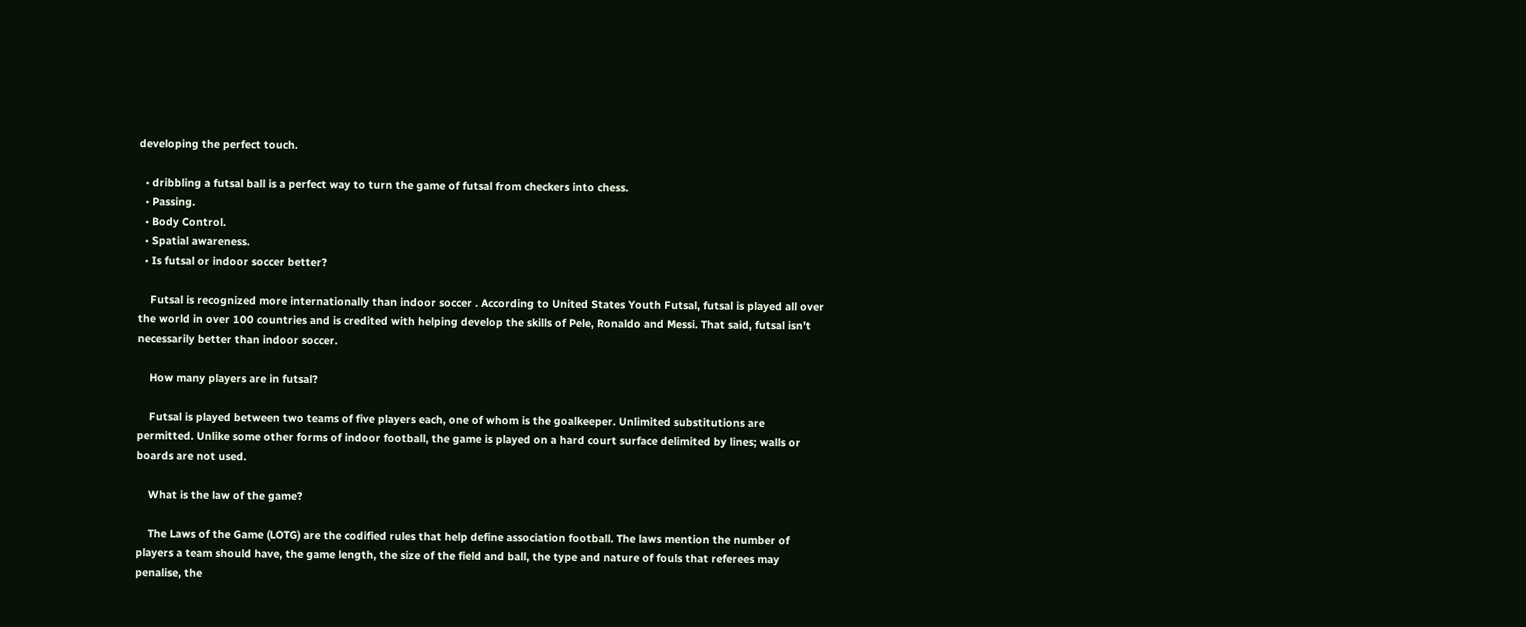developing the perfect touch.

  • dribbling a futsal ball is a perfect way to turn the game of futsal from checkers into chess.
  • Passing.
  • Body Control.
  • Spatial awareness.
  • Is futsal or indoor soccer better?

    Futsal is recognized more internationally than indoor soccer . According to United States Youth Futsal, futsal is played all over the world in over 100 countries and is credited with helping develop the skills of Pele, Ronaldo and Messi. That said, futsal isn’t necessarily better than indoor soccer.

    How many players are in futsal?

    Futsal is played between two teams of five players each, one of whom is the goalkeeper. Unlimited substitutions are permitted. Unlike some other forms of indoor football, the game is played on a hard court surface delimited by lines; walls or boards are not used.

    What is the law of the game?

    The Laws of the Game (LOTG) are the codified rules that help define association football. The laws mention the number of players a team should have, the game length, the size of the field and ball, the type and nature of fouls that referees may penalise, the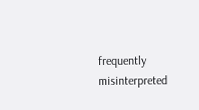frequently misinterpreted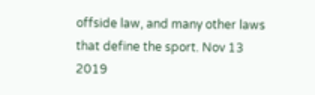offside law, and many other laws that define the sport. Nov 13 2019